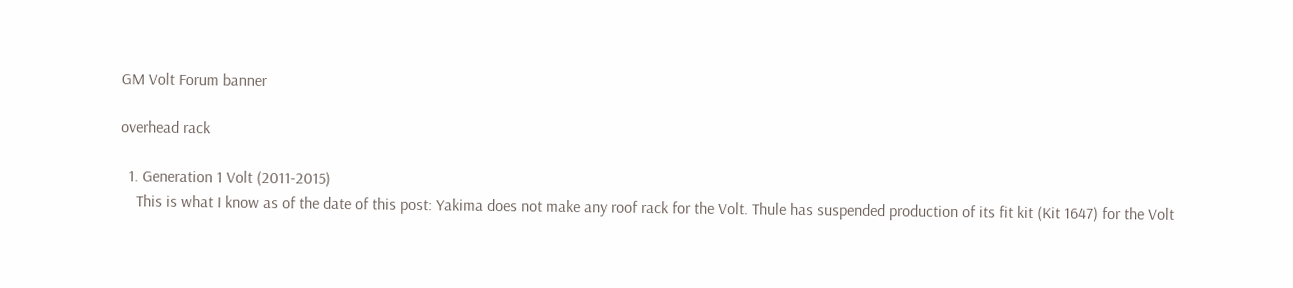GM Volt Forum banner

overhead rack

  1. Generation 1 Volt (2011-2015)
    This is what I know as of the date of this post: Yakima does not make any roof rack for the Volt. Thule has suspended production of its fit kit (Kit 1647) for the Volt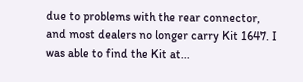due to problems with the rear connector, and most dealers no longer carry Kit 1647. I was able to find the Kit at...